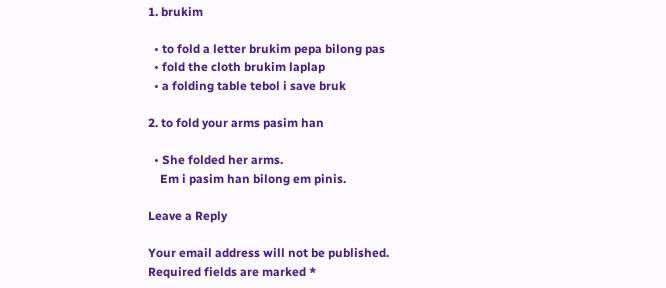1. brukim

  • to fold a letter brukim pepa bilong pas
  • fold the cloth brukim laplap
  • a folding table tebol i save bruk

2. to fold your arms pasim han

  • She folded her arms.
    Em i pasim han bilong em pinis.

Leave a Reply

Your email address will not be published. Required fields are marked *